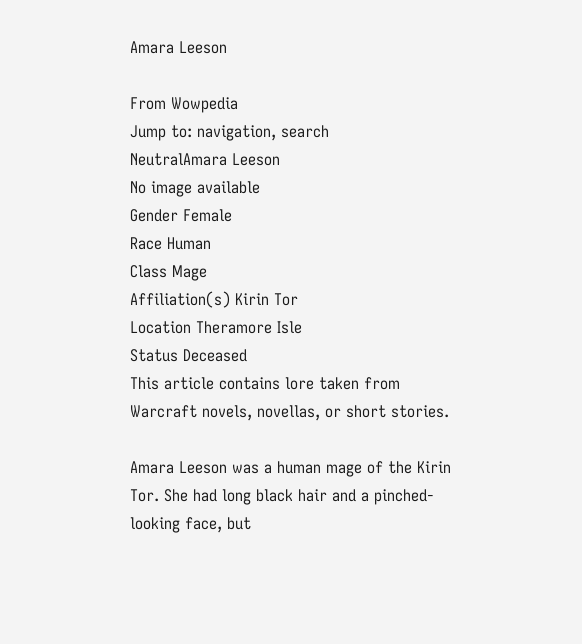Amara Leeson

From Wowpedia
Jump to: navigation, search
NeutralAmara Leeson
No image available
Gender Female
Race Human
Class Mage
Affiliation(s) Kirin Tor
Location Theramore Isle
Status Deceased
This article contains lore taken from Warcraft novels, novellas, or short stories.

Amara Leeson was a human mage of the Kirin Tor. She had long black hair and a pinched-looking face, but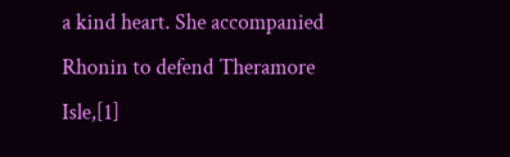a kind heart. She accompanied Rhonin to defend Theramore Isle,[1]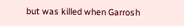but was killed when Garrosh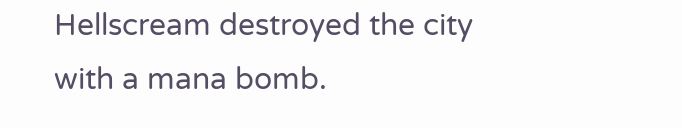Hellscream destroyed the city with a mana bomb.